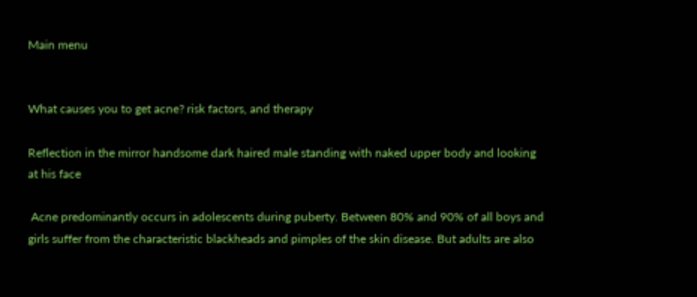Main menu


What causes you to get acne? risk factors, and therapy

Reflection in the mirror handsome dark haired male standing with naked upper body and looking at his face

 Acne predominantly occurs in adolescents during puberty. Between 80% and 90% of all boys and girls suffer from the characteristic blackheads and pimples of the skin disease. But adults are also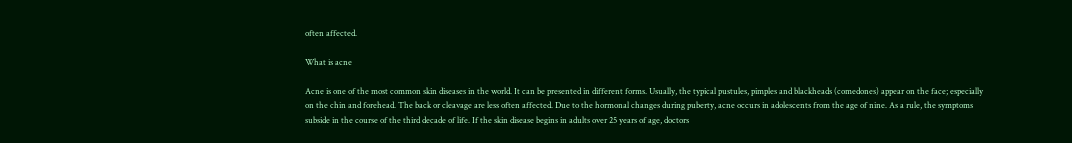often affected.

What is acne

Acne is one of the most common skin diseases in the world. It can be presented in different forms. Usually, the typical pustules, pimples and blackheads (comedones) appear on the face; especially on the chin and forehead. The back or cleavage are less often affected. Due to the hormonal changes during puberty, acne occurs in adolescents from the age of nine. As a rule, the symptoms subside in the course of the third decade of life. If the skin disease begins in adults over 25 years of age, doctors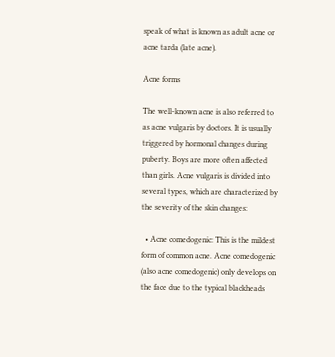speak of what is known as adult acne or acne tarda (late acne).

Acne forms

The well-known acne is also referred to as acne vulgaris by doctors. It is usually triggered by hormonal changes during puberty. Boys are more often affected than girls. Acne vulgaris is divided into several types, which are characterized by the severity of the skin changes:

  • Acne comedogenic: This is the mildest form of common acne. Acne comedogenic (also acne comedogenic) only develops on the face due to the typical blackheads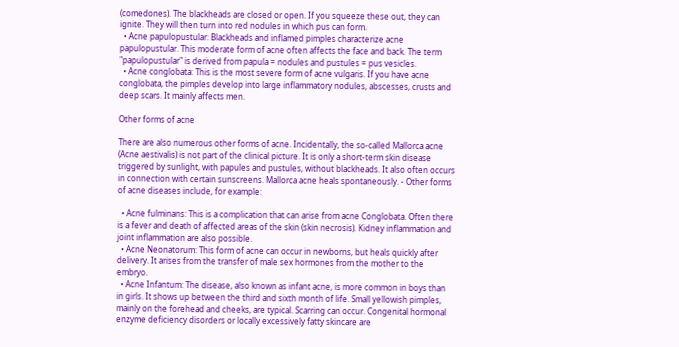(comedones). The blackheads are closed or open. If you squeeze these out, they can ignite. They will then turn into red nodules in which pus can form.
  • Acne papulopustular: Blackheads and inflamed pimples characterize acne papulopustular. This moderate form of acne often affects the face and back. The term "papulopustular" is derived from papula = nodules and pustules = pus vesicles.
  • Acne conglobata: This is the most severe form of acne vulgaris. If you have acne conglobata, the pimples develop into large inflammatory nodules, abscesses, crusts and deep scars. It mainly affects men.

Other forms of acne

There are also numerous other forms of acne. Incidentally, the so-called Mallorca acne (Acne aestivalis) is not part of the clinical picture. It is only a short-term skin disease triggered by sunlight, with papules and pustules, without blackheads. It also often occurs in connection with certain sunscreens. Mallorca acne heals spontaneously. - Other forms of acne diseases include, for example:

  • Acne fulminans: This is a complication that can arise from acne Conglobata. Often there is a fever and death of affected areas of the skin (skin necrosis). Kidney inflammation and joint inflammation are also possible.
  • Acne Neonatorum: This form of acne can occur in newborns, but heals quickly after delivery. It arises from the transfer of male sex hormones from the mother to the embryo.
  • Acne Infantum: The disease, also known as infant acne, is more common in boys than in girls. It shows up between the third and sixth month of life. Small yellowish pimples, mainly on the forehead and cheeks, are typical. Scarring can occur. Congenital hormonal enzyme deficiency disorders or locally excessively fatty skincare are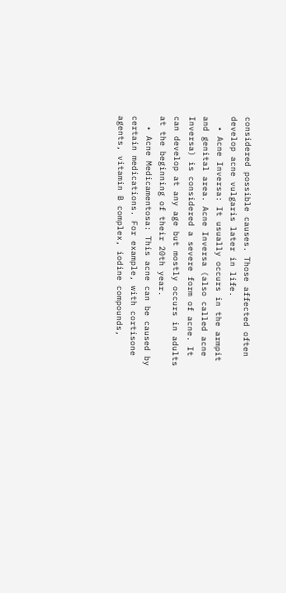considered possible causes. Those affected often develop acne vulgaris later in life.
  • Acne Inversa: It usually occurs in the armpit and genital area. Acne Inversa (also called acne Inversa) is considered a severe form of acne. It can develop at any age but mostly occurs in adults at the beginning of their 20th year.
  • Acne Medicamentosa: This acne can be caused by certain medications. For example, with cortisone agents, vitamin B complex, iodine compounds,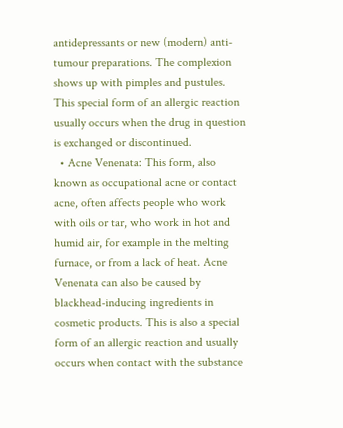antidepressants or new (modern) anti-tumour preparations. The complexion shows up with pimples and pustules. This special form of an allergic reaction usually occurs when the drug in question is exchanged or discontinued.
  • Acne Venenata: This form, also known as occupational acne or contact acne, often affects people who work with oils or tar, who work in hot and humid air, for example in the melting furnace, or from a lack of heat. Acne Venenata can also be caused by blackhead-inducing ingredients in cosmetic products. This is also a special form of an allergic reaction and usually occurs when contact with the substance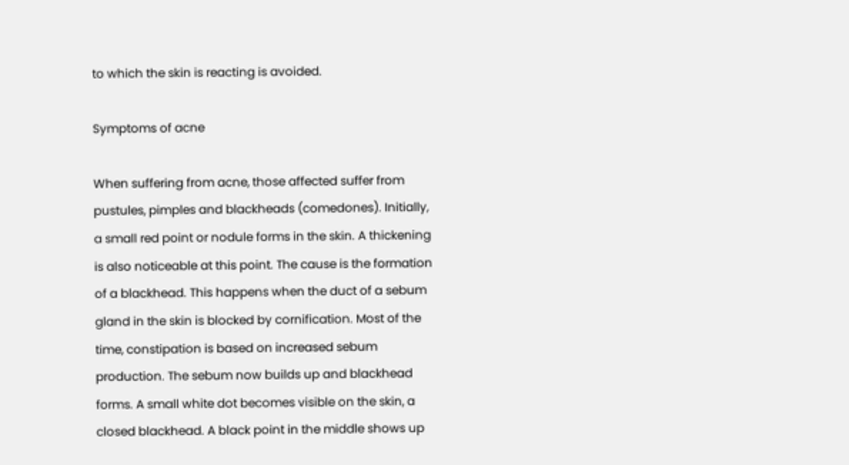to which the skin is reacting is avoided.

Symptoms of acne

When suffering from acne, those affected suffer from pustules, pimples and blackheads (comedones). Initially, a small red point or nodule forms in the skin. A thickening is also noticeable at this point. The cause is the formation of a blackhead. This happens when the duct of a sebum gland in the skin is blocked by cornification. Most of the time, constipation is based on increased sebum production. The sebum now builds up and blackhead forms. A small white dot becomes visible on the skin, a closed blackhead. A black point in the middle shows up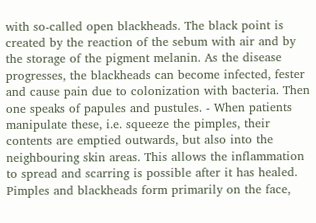with so-called open blackheads. The black point is created by the reaction of the sebum with air and by the storage of the pigment melanin. As the disease progresses, the blackheads can become infected, fester and cause pain due to colonization with bacteria. Then one speaks of papules and pustules. - When patients manipulate these, i.e. squeeze the pimples, their contents are emptied outwards, but also into the neighbouring skin areas. This allows the inflammation to spread and scarring is possible after it has healed.
Pimples and blackheads form primarily on the face,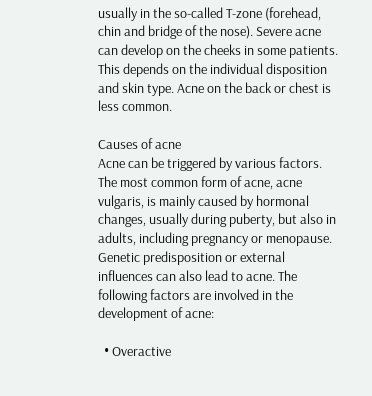usually in the so-called T-zone (forehead, chin and bridge of the nose). Severe acne can develop on the cheeks in some patients. This depends on the individual disposition and skin type. Acne on the back or chest is less common.

Causes of acne
Acne can be triggered by various factors. The most common form of acne, acne vulgaris, is mainly caused by hormonal changes, usually during puberty, but also in adults, including pregnancy or menopause. Genetic predisposition or external influences can also lead to acne. The following factors are involved in the development of acne:

  • Overactive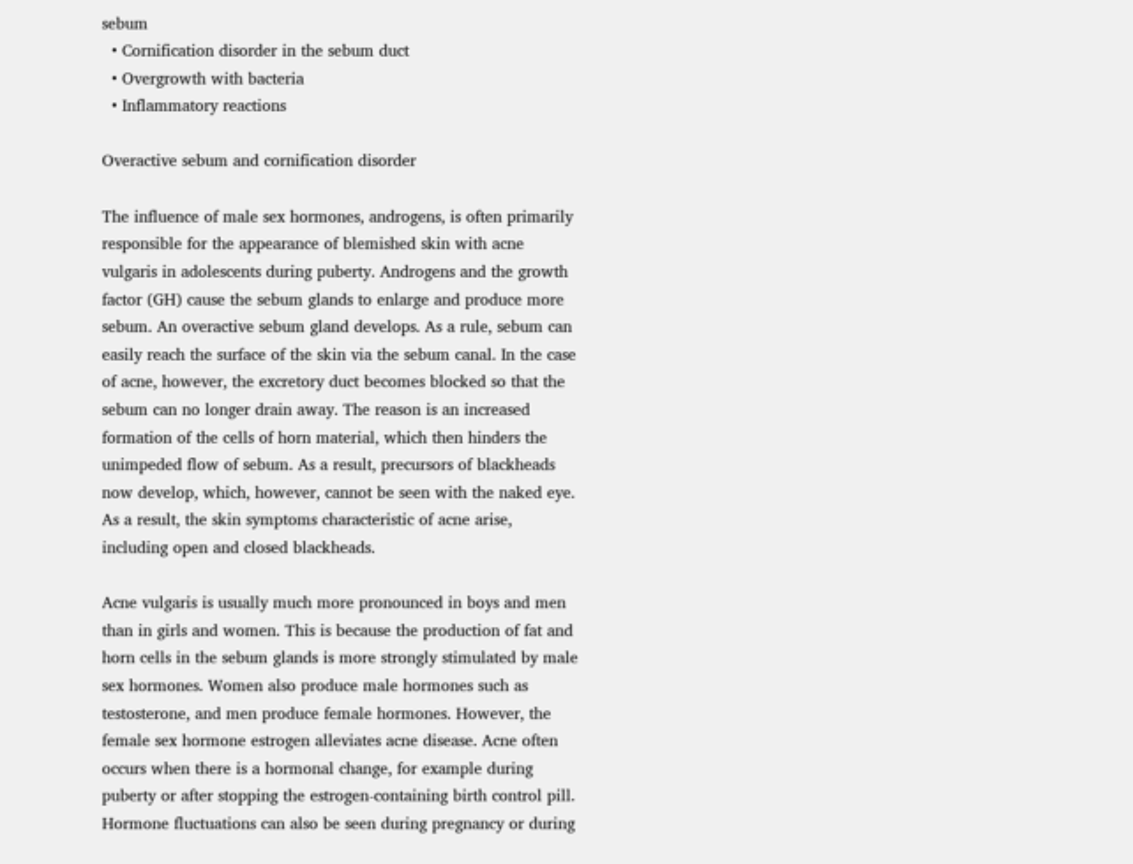sebum
  • Cornification disorder in the sebum duct
  • Overgrowth with bacteria
  • Inflammatory reactions

Overactive sebum and cornification disorder

The influence of male sex hormones, androgens, is often primarily responsible for the appearance of blemished skin with acne vulgaris in adolescents during puberty. Androgens and the growth factor (GH) cause the sebum glands to enlarge and produce more sebum. An overactive sebum gland develops. As a rule, sebum can easily reach the surface of the skin via the sebum canal. In the case of acne, however, the excretory duct becomes blocked so that the sebum can no longer drain away. The reason is an increased formation of the cells of horn material, which then hinders the unimpeded flow of sebum. As a result, precursors of blackheads now develop, which, however, cannot be seen with the naked eye. As a result, the skin symptoms characteristic of acne arise, including open and closed blackheads.

Acne vulgaris is usually much more pronounced in boys and men than in girls and women. This is because the production of fat and horn cells in the sebum glands is more strongly stimulated by male sex hormones. Women also produce male hormones such as testosterone, and men produce female hormones. However, the female sex hormone estrogen alleviates acne disease. Acne often occurs when there is a hormonal change, for example during puberty or after stopping the estrogen-containing birth control pill. Hormone fluctuations can also be seen during pregnancy or during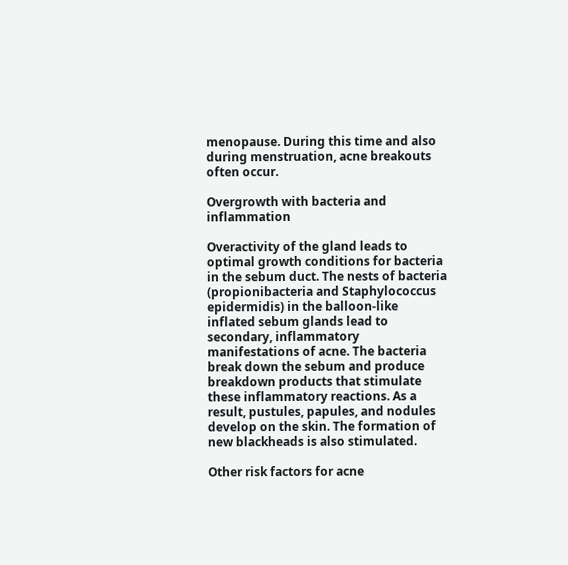menopause. During this time and also during menstruation, acne breakouts often occur.

Overgrowth with bacteria and inflammation

Overactivity of the gland leads to optimal growth conditions for bacteria in the sebum duct. The nests of bacteria (propionibacteria and Staphylococcus epidermidis) in the balloon-like inflated sebum glands lead to secondary, inflammatory manifestations of acne. The bacteria break down the sebum and produce breakdown products that stimulate these inflammatory reactions. As a result, pustules, papules, and nodules develop on the skin. The formation of new blackheads is also stimulated.

Other risk factors for acne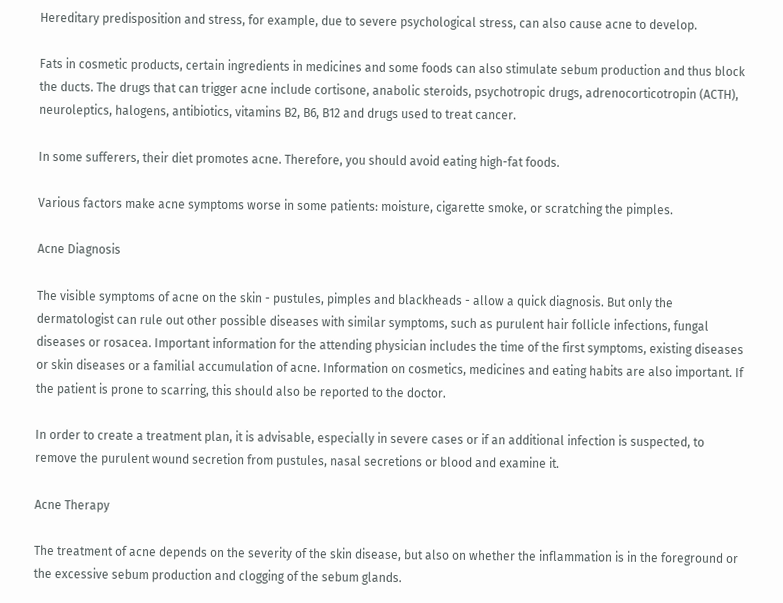Hereditary predisposition and stress, for example, due to severe psychological stress, can also cause acne to develop.

Fats in cosmetic products, certain ingredients in medicines and some foods can also stimulate sebum production and thus block the ducts. The drugs that can trigger acne include cortisone, anabolic steroids, psychotropic drugs, adrenocorticotropin (ACTH), neuroleptics, halogens, antibiotics, vitamins B2, B6, B12 and drugs used to treat cancer.

In some sufferers, their diet promotes acne. Therefore, you should avoid eating high-fat foods.

Various factors make acne symptoms worse in some patients: moisture, cigarette smoke, or scratching the pimples.

Acne Diagnosis

The visible symptoms of acne on the skin - pustules, pimples and blackheads - allow a quick diagnosis. But only the dermatologist can rule out other possible diseases with similar symptoms, such as purulent hair follicle infections, fungal diseases or rosacea. Important information for the attending physician includes the time of the first symptoms, existing diseases or skin diseases or a familial accumulation of acne. Information on cosmetics, medicines and eating habits are also important. If the patient is prone to scarring, this should also be reported to the doctor.

In order to create a treatment plan, it is advisable, especially in severe cases or if an additional infection is suspected, to remove the purulent wound secretion from pustules, nasal secretions or blood and examine it.

Acne Therapy

The treatment of acne depends on the severity of the skin disease, but also on whether the inflammation is in the foreground or the excessive sebum production and clogging of the sebum glands.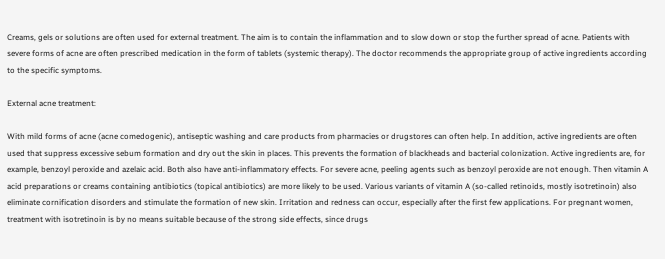Creams, gels or solutions are often used for external treatment. The aim is to contain the inflammation and to slow down or stop the further spread of acne. Patients with severe forms of acne are often prescribed medication in the form of tablets (systemic therapy). The doctor recommends the appropriate group of active ingredients according to the specific symptoms.

External acne treatment:

With mild forms of acne (acne comedogenic), antiseptic washing and care products from pharmacies or drugstores can often help. In addition, active ingredients are often used that suppress excessive sebum formation and dry out the skin in places. This prevents the formation of blackheads and bacterial colonization. Active ingredients are, for example, benzoyl peroxide and azelaic acid. Both also have anti-inflammatory effects. For severe acne, peeling agents such as benzoyl peroxide are not enough. Then vitamin A acid preparations or creams containing antibiotics (topical antibiotics) are more likely to be used. Various variants of vitamin A (so-called retinoids, mostly isotretinoin) also eliminate cornification disorders and stimulate the formation of new skin. Irritation and redness can occur, especially after the first few applications. For pregnant women, treatment with isotretinoin is by no means suitable because of the strong side effects, since drugs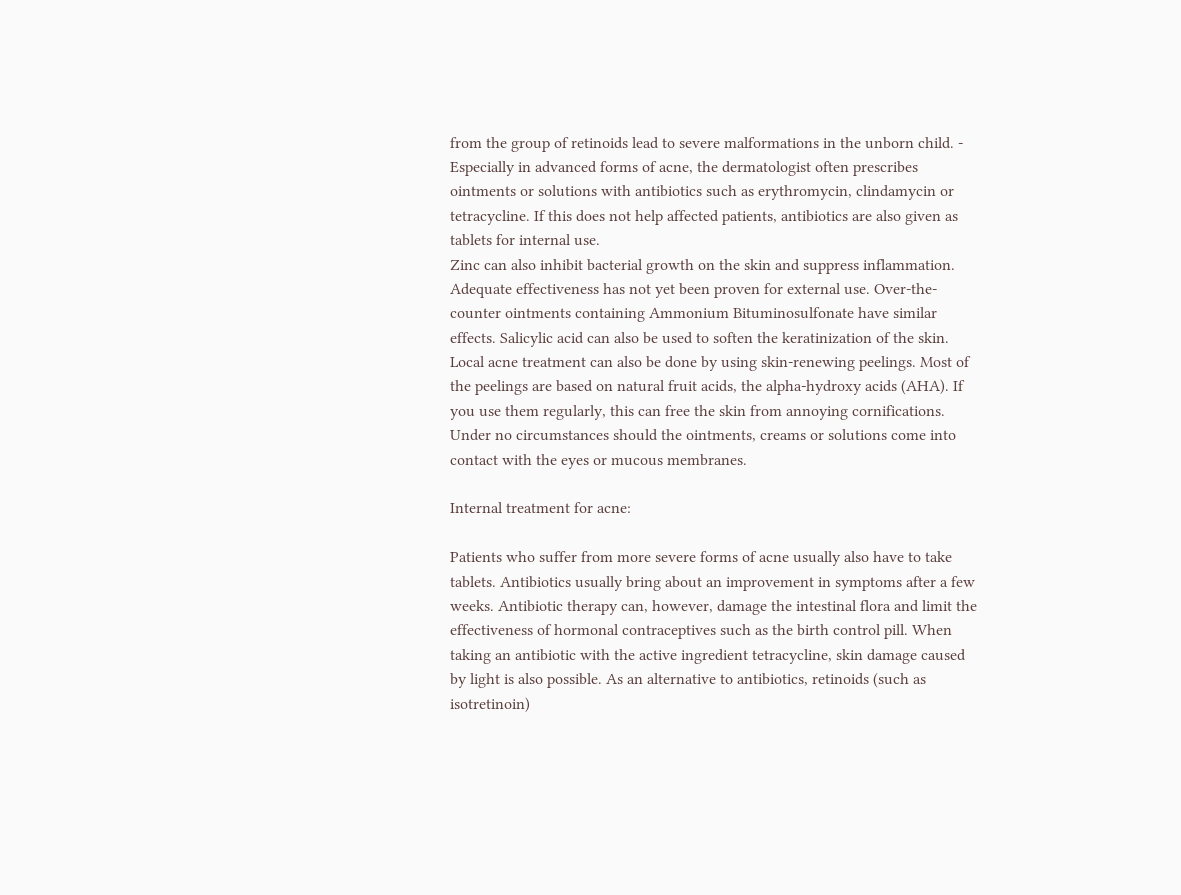from the group of retinoids lead to severe malformations in the unborn child. - Especially in advanced forms of acne, the dermatologist often prescribes ointments or solutions with antibiotics such as erythromycin, clindamycin or tetracycline. If this does not help affected patients, antibiotics are also given as tablets for internal use.
Zinc can also inhibit bacterial growth on the skin and suppress inflammation. Adequate effectiveness has not yet been proven for external use. Over-the-counter ointments containing Ammonium Bituminosulfonate have similar effects. Salicylic acid can also be used to soften the keratinization of the skin. Local acne treatment can also be done by using skin-renewing peelings. Most of the peelings are based on natural fruit acids, the alpha-hydroxy acids (AHA). If you use them regularly, this can free the skin from annoying cornifications. Under no circumstances should the ointments, creams or solutions come into contact with the eyes or mucous membranes.

Internal treatment for acne:

Patients who suffer from more severe forms of acne usually also have to take tablets. Antibiotics usually bring about an improvement in symptoms after a few weeks. Antibiotic therapy can, however, damage the intestinal flora and limit the effectiveness of hormonal contraceptives such as the birth control pill. When taking an antibiotic with the active ingredient tetracycline, skin damage caused by light is also possible. As an alternative to antibiotics, retinoids (such as isotretinoin)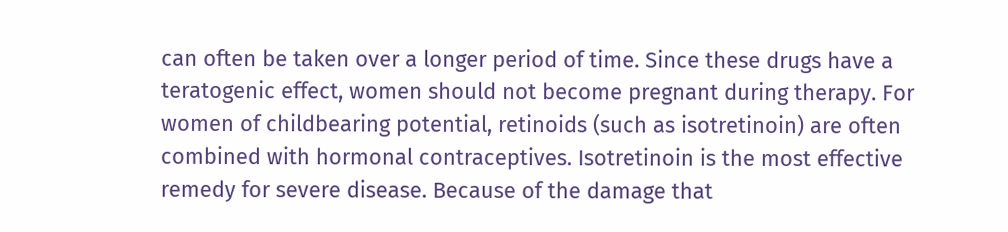can often be taken over a longer period of time. Since these drugs have a teratogenic effect, women should not become pregnant during therapy. For women of childbearing potential, retinoids (such as isotretinoin) are often combined with hormonal contraceptives. Isotretinoin is the most effective remedy for severe disease. Because of the damage that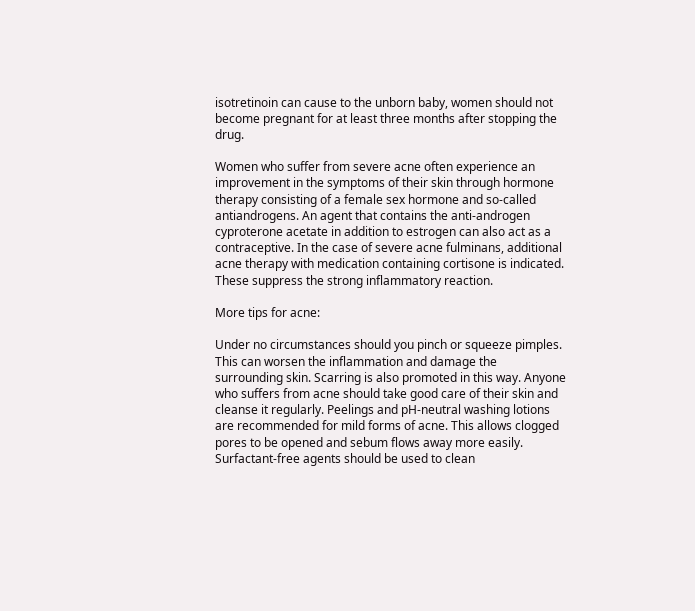isotretinoin can cause to the unborn baby, women should not become pregnant for at least three months after stopping the drug.

Women who suffer from severe acne often experience an improvement in the symptoms of their skin through hormone therapy consisting of a female sex hormone and so-called antiandrogens. An agent that contains the anti-androgen cyproterone acetate in addition to estrogen can also act as a contraceptive. In the case of severe acne fulminans, additional acne therapy with medication containing cortisone is indicated. These suppress the strong inflammatory reaction.

More tips for acne:

Under no circumstances should you pinch or squeeze pimples. This can worsen the inflammation and damage the surrounding skin. Scarring is also promoted in this way. Anyone who suffers from acne should take good care of their skin and cleanse it regularly. Peelings and pH-neutral washing lotions are recommended for mild forms of acne. This allows clogged pores to be opened and sebum flows away more easily. Surfactant-free agents should be used to clean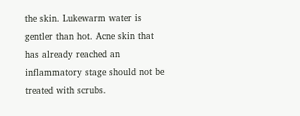the skin. Lukewarm water is gentler than hot. Acne skin that has already reached an inflammatory stage should not be treated with scrubs.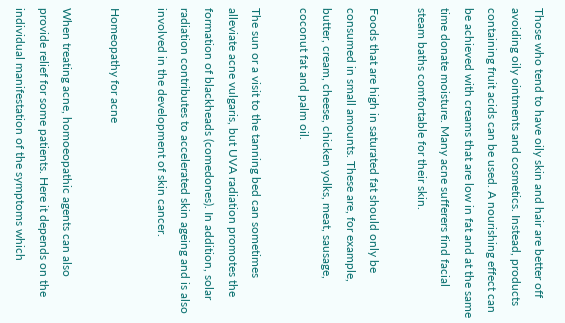Those who tend to have oily skin and hair are better off avoiding oily ointments and cosmetics. Instead, products containing fruit acids can be used. A nourishing effect can be achieved with creams that are low in fat and at the same time donate moisture. Many acne sufferers find facial steam baths comfortable for their skin.

Foods that are high in saturated fat should only be consumed in small amounts. These are, for example, butter, cream, cheese, chicken yolks, meat, sausage, coconut fat and palm oil.

The sun or a visit to the tanning bed can sometimes alleviate acne vulgaris, but UVA radiation promotes the formation of blackheads (comedones). In addition, solar radiation contributes to accelerated skin ageing and is also involved in the development of skin cancer.

Homeopathy for acne

When treating acne, homoeopathic agents can also provide relief for some patients. Here it depends on the individual manifestation of the symptoms which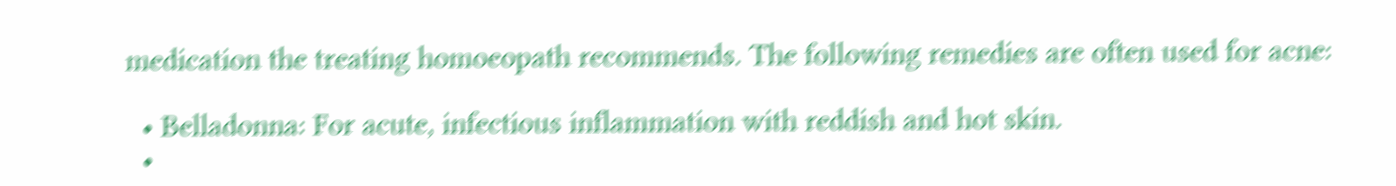medication the treating homoeopath recommends. The following remedies are often used for acne:

  • Belladonna: For acute, infectious inflammation with reddish and hot skin.
  •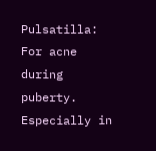Pulsatilla: For acne during puberty. Especially in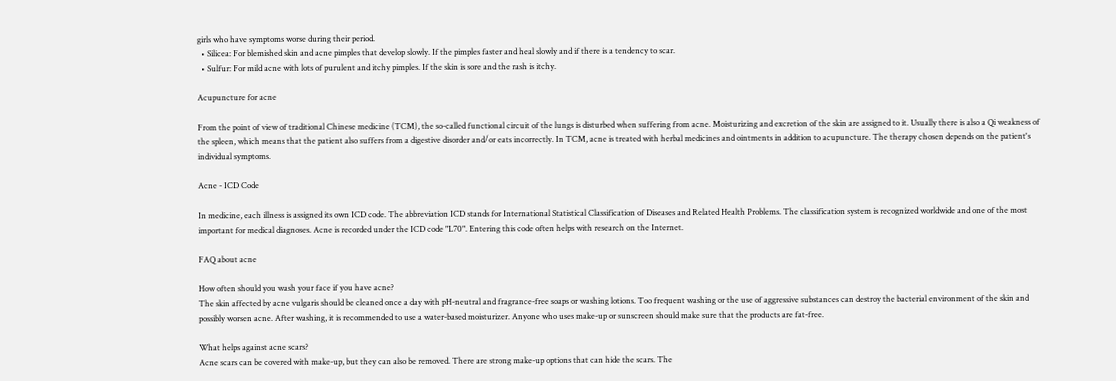girls who have symptoms worse during their period.
  • Silicea: For blemished skin and acne pimples that develop slowly. If the pimples faster and heal slowly and if there is a tendency to scar.
  • Sulfur: For mild acne with lots of purulent and itchy pimples. If the skin is sore and the rash is itchy.

Acupuncture for acne

From the point of view of traditional Chinese medicine (TCM), the so-called functional circuit of the lungs is disturbed when suffering from acne. Moisturizing and excretion of the skin are assigned to it. Usually there is also a Qi weakness of the spleen, which means that the patient also suffers from a digestive disorder and/or eats incorrectly. In TCM, acne is treated with herbal medicines and ointments in addition to acupuncture. The therapy chosen depends on the patient's individual symptoms.

Acne - ICD Code

In medicine, each illness is assigned its own ICD code. The abbreviation ICD stands for International Statistical Classification of Diseases and Related Health Problems. The classification system is recognized worldwide and one of the most important for medical diagnoses. Acne is recorded under the ICD code "L70". Entering this code often helps with research on the Internet.

FAQ about acne

How often should you wash your face if you have acne?
The skin affected by acne vulgaris should be cleaned once a day with pH-neutral and fragrance-free soaps or washing lotions. Too frequent washing or the use of aggressive substances can destroy the bacterial environment of the skin and possibly worsen acne. After washing, it is recommended to use a water-based moisturizer. Anyone who uses make-up or sunscreen should make sure that the products are fat-free.

What helps against acne scars?
Acne scars can be covered with make-up, but they can also be removed. There are strong make-up options that can hide the scars. The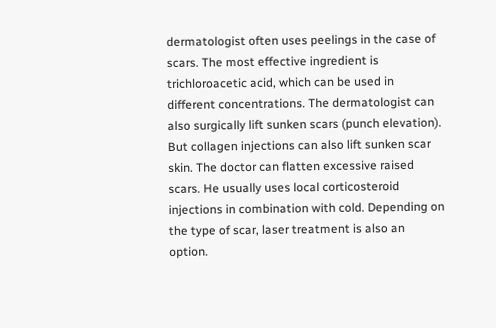dermatologist often uses peelings in the case of scars. The most effective ingredient is trichloroacetic acid, which can be used in different concentrations. The dermatologist can also surgically lift sunken scars (punch elevation). But collagen injections can also lift sunken scar skin. The doctor can flatten excessive raised scars. He usually uses local corticosteroid injections in combination with cold. Depending on the type of scar, laser treatment is also an option.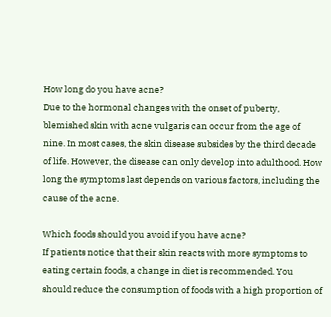How long do you have acne?
Due to the hormonal changes with the onset of puberty, blemished skin with acne vulgaris can occur from the age of nine. In most cases, the skin disease subsides by the third decade of life. However, the disease can only develop into adulthood. How long the symptoms last depends on various factors, including the cause of the acne.

Which foods should you avoid if you have acne?
If patients notice that their skin reacts with more symptoms to eating certain foods, a change in diet is recommended. You should reduce the consumption of foods with a high proportion of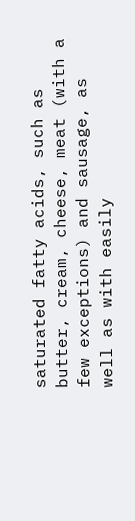saturated fatty acids, such as butter, cream, cheese, meat (with a few exceptions) and sausage, as well as with easily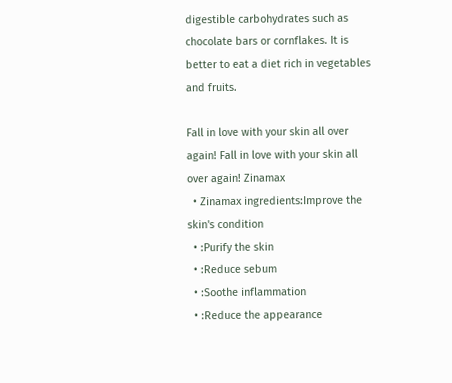digestible carbohydrates such as chocolate bars or cornflakes. It is better to eat a diet rich in vegetables and fruits.

Fall in love with your skin all over again! Fall in love with your skin all over again! Zinamax
  • Zinamax ingredients:Improve the skin's condition
  • :Purify the skin
  • :Reduce sebum
  • :Soothe inflammation
  • :Reduce the appearance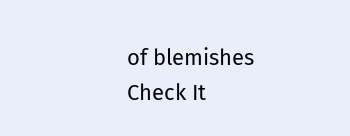of blemishes
Check It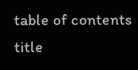table of contents title